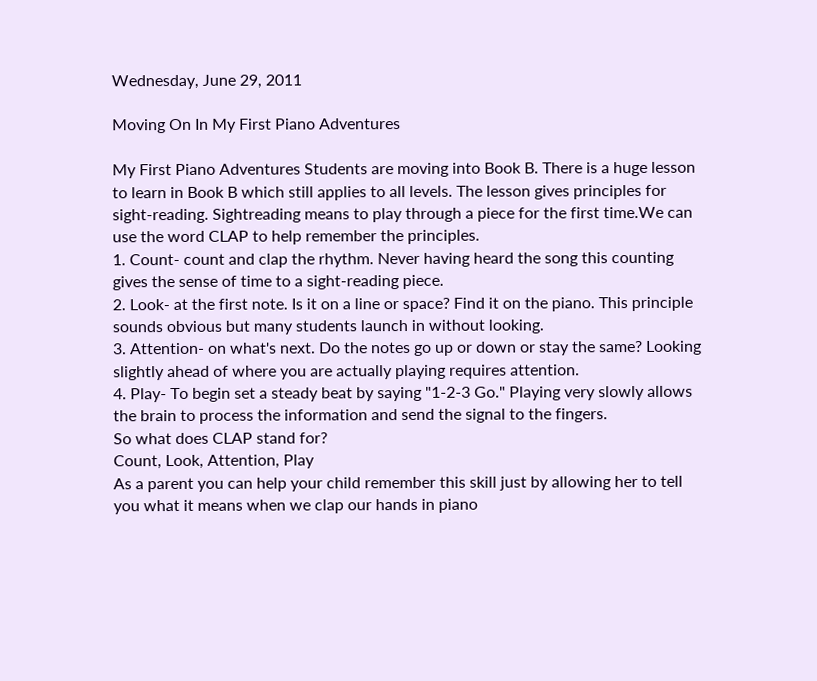Wednesday, June 29, 2011

Moving On In My First Piano Adventures

My First Piano Adventures Students are moving into Book B. There is a huge lesson to learn in Book B which still applies to all levels. The lesson gives principles for sight-reading. Sightreading means to play through a piece for the first time.We can use the word CLAP to help remember the principles.
1. Count- count and clap the rhythm. Never having heard the song this counting gives the sense of time to a sight-reading piece.
2. Look- at the first note. Is it on a line or space? Find it on the piano. This principle sounds obvious but many students launch in without looking.
3. Attention- on what's next. Do the notes go up or down or stay the same? Looking slightly ahead of where you are actually playing requires attention.
4. Play- To begin set a steady beat by saying "1-2-3 Go." Playing very slowly allows the brain to process the information and send the signal to the fingers.
So what does CLAP stand for?
Count, Look, Attention, Play
As a parent you can help your child remember this skill just by allowing her to tell you what it means when we clap our hands in piano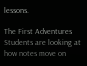lessons.

The First Adventures Students are looking at how notes move on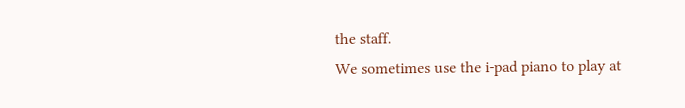the staff.
We sometimes use the i-pad piano to play at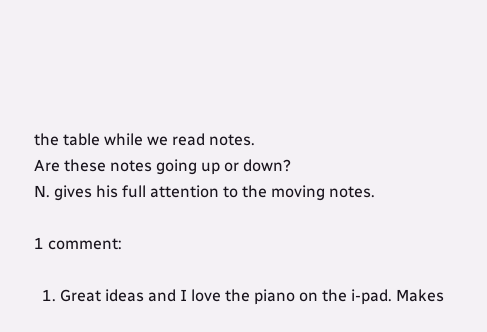the table while we read notes.
Are these notes going up or down?
N. gives his full attention to the moving notes.

1 comment:

  1. Great ideas and I love the piano on the i-pad. Makes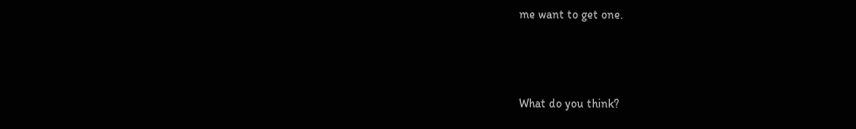me want to get one.



What do you think?